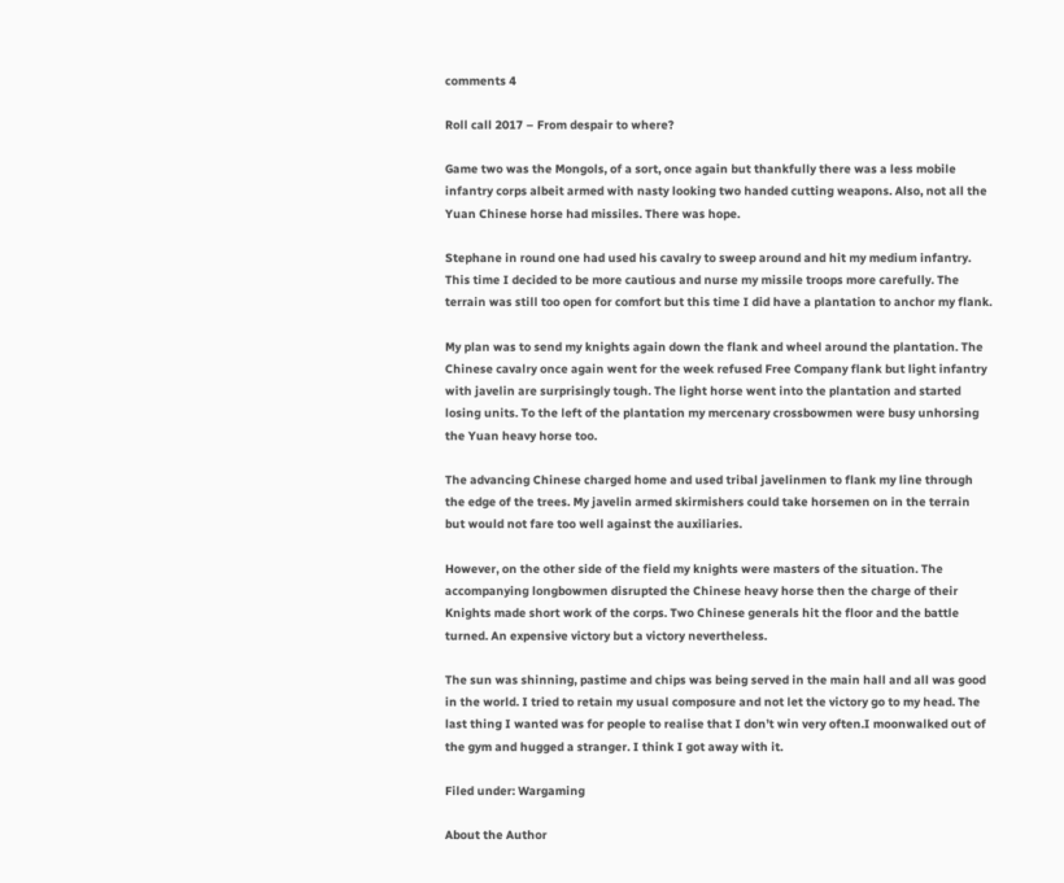comments 4

Roll call 2017 – From despair to where?

Game two was the Mongols, of a sort, once again but thankfully there was a less mobile infantry corps albeit armed with nasty looking two handed cutting weapons. Also, not all the Yuan Chinese horse had missiles. There was hope.

Stephane in round one had used his cavalry to sweep around and hit my medium infantry. This time I decided to be more cautious and nurse my missile troops more carefully. The terrain was still too open for comfort but this time I did have a plantation to anchor my flank.

My plan was to send my knights again down the flank and wheel around the plantation. The Chinese cavalry once again went for the week refused Free Company flank but light infantry with javelin are surprisingly tough. The light horse went into the plantation and started losing units. To the left of the plantation my mercenary crossbowmen were busy unhorsing the Yuan heavy horse too.

The advancing Chinese charged home and used tribal javelinmen to flank my line through the edge of the trees. My javelin armed skirmishers could take horsemen on in the terrain but would not fare too well against the auxiliaries.

However, on the other side of the field my knights were masters of the situation. The accompanying longbowmen disrupted the Chinese heavy horse then the charge of their Knights made short work of the corps. Two Chinese generals hit the floor and the battle turned. An expensive victory but a victory nevertheless.

The sun was shinning, pastime and chips was being served in the main hall and all was good in the world. I tried to retain my usual composure and not let the victory go to my head. The last thing I wanted was for people to realise that I don’t win very often.I moonwalked out of the gym and hugged a stranger. I think I got away with it.

Filed under: Wargaming

About the Author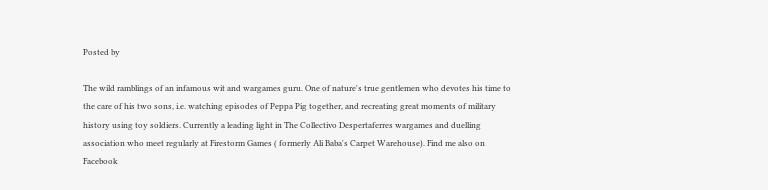Posted by

The wild ramblings of an infamous wit and wargames guru. One of nature's true gentlemen who devotes his time to the care of his two sons, i.e. watching episodes of Peppa Pig together, and recreating great moments of military history using toy soldiers. Currently a leading light in The Collectivo Despertaferres wargames and duelling association who meet regularly at Firestorm Games ( formerly Ali Baba's Carpet Warehouse). Find me also on Facebook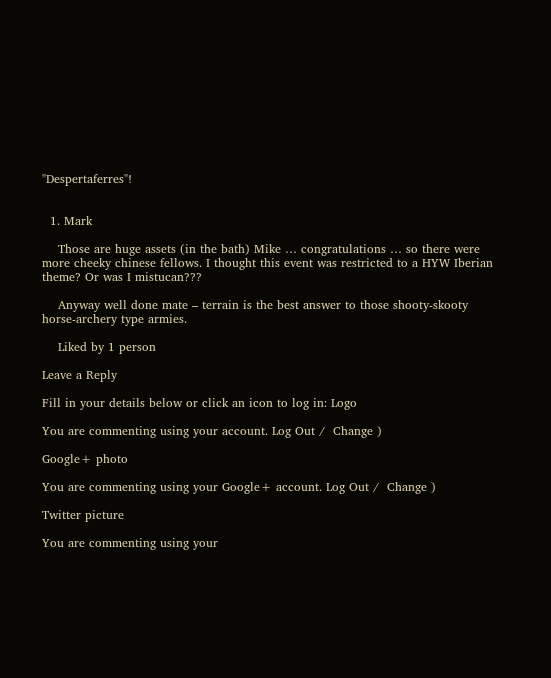"Despertaferres"!


  1. Mark

    Those are huge assets (in the bath) Mike … congratulations … so there were more cheeky chinese fellows. I thought this event was restricted to a HYW Iberian theme? Or was I mistucan???

    Anyway well done mate – terrain is the best answer to those shooty-skooty horse-archery type armies.

    Liked by 1 person

Leave a Reply

Fill in your details below or click an icon to log in: Logo

You are commenting using your account. Log Out /  Change )

Google+ photo

You are commenting using your Google+ account. Log Out /  Change )

Twitter picture

You are commenting using your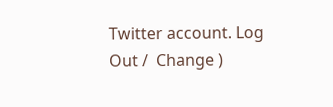Twitter account. Log Out /  Change )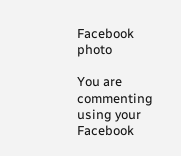Facebook photo

You are commenting using your Facebook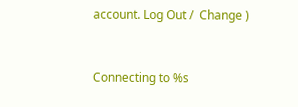account. Log Out /  Change )


Connecting to %s